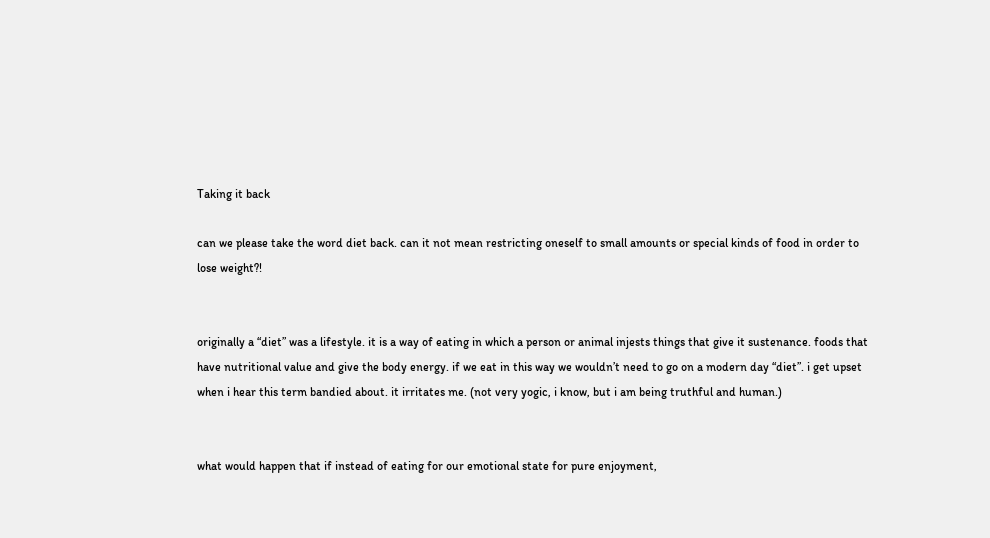Taking it back

can we please take the word diet back. can it not mean restricting oneself to small amounts or special kinds of food in order to lose weight?!


originally a “diet” was a lifestyle. it is a way of eating in which a person or animal injests things that give it sustenance. foods that have nutritional value and give the body energy. if we eat in this way we wouldn’t need to go on a modern day “diet”. i get upset when i hear this term bandied about. it irritates me. (not very yogic, i know, but i am being truthful and human.)


what would happen that if instead of eating for our emotional state for pure enjoyment,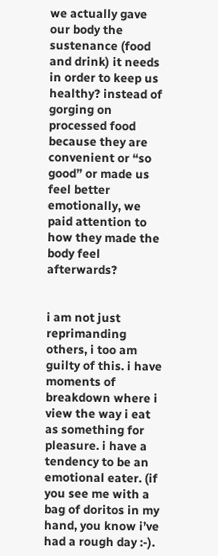we actually gave our body the sustenance (food and drink) it needs in order to keep us healthy? instead of gorging on processed food because they are convenient or “so good” or made us feel better emotionally, we paid attention to how they made the body feel afterwards?


i am not just reprimanding others, i too am guilty of this. i have moments of breakdown where i view the way i eat as something for pleasure. i have a tendency to be an emotional eater. (if you see me with a bag of doritos in my hand, you know i’ve had a rough day :-).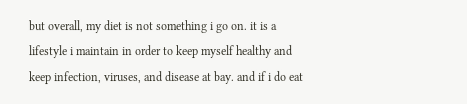but overall, my diet is not something i go on. it is a lifestyle i maintain in order to keep myself healthy and keep infection, viruses, and disease at bay. and if i do eat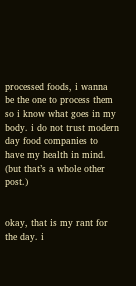processed foods, i wanna be the one to process them so i know what goes in my body. i do not trust modern day food companies to have my health in mind. (but that’s a whole other post.)


okay, that is my rant for the day. i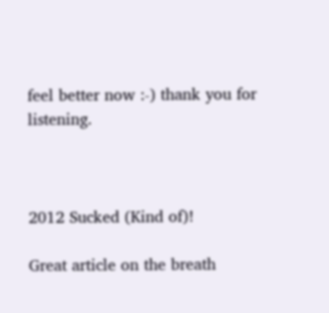feel better now :-) thank you for listening.



2012 Sucked (Kind of)!

Great article on the breath